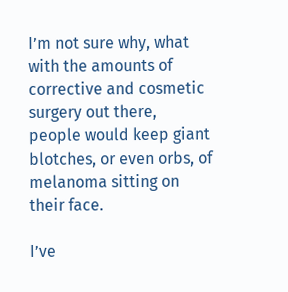I’m not sure why, what with the amounts of corrective and cosmetic surgery out there, people would keep giant blotches, or even orbs, of melanoma sitting on their face.

I’ve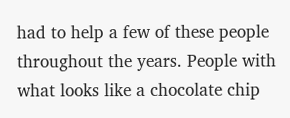had to help a few of these people throughout the years. People with what looks like a chocolate chip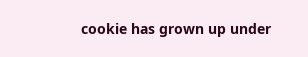cookie has grown up under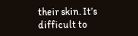their skin. It’s difficult to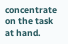concentrate on the task at hand.